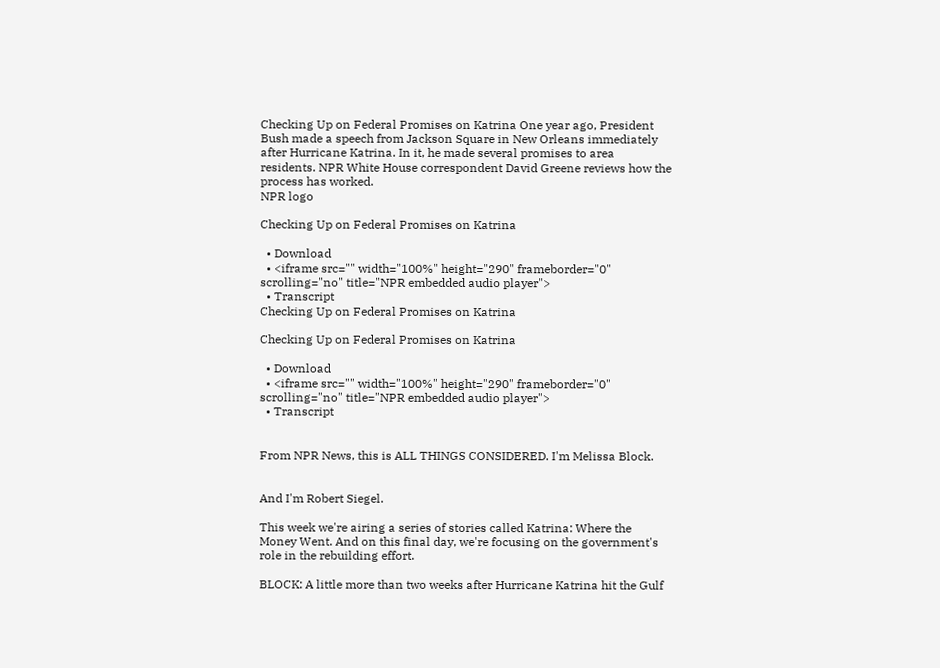Checking Up on Federal Promises on Katrina One year ago, President Bush made a speech from Jackson Square in New Orleans immediately after Hurricane Katrina. In it, he made several promises to area residents. NPR White House correspondent David Greene reviews how the process has worked.
NPR logo

Checking Up on Federal Promises on Katrina

  • Download
  • <iframe src="" width="100%" height="290" frameborder="0" scrolling="no" title="NPR embedded audio player">
  • Transcript
Checking Up on Federal Promises on Katrina

Checking Up on Federal Promises on Katrina

  • Download
  • <iframe src="" width="100%" height="290" frameborder="0" scrolling="no" title="NPR embedded audio player">
  • Transcript


From NPR News, this is ALL THINGS CONSIDERED. I'm Melissa Block.


And I'm Robert Siegel.

This week we're airing a series of stories called Katrina: Where the Money Went. And on this final day, we're focusing on the government's role in the rebuilding effort.

BLOCK: A little more than two weeks after Hurricane Katrina hit the Gulf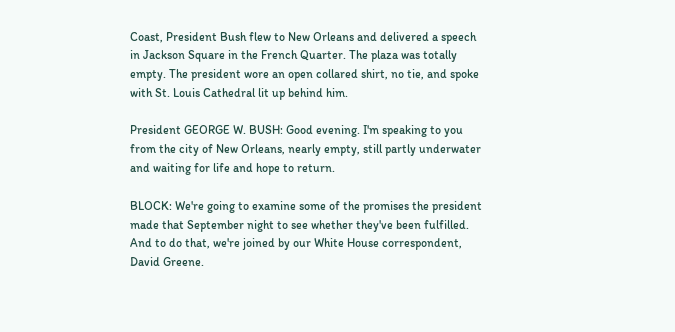Coast, President Bush flew to New Orleans and delivered a speech in Jackson Square in the French Quarter. The plaza was totally empty. The president wore an open collared shirt, no tie, and spoke with St. Louis Cathedral lit up behind him.

President GEORGE W. BUSH: Good evening. I'm speaking to you from the city of New Orleans, nearly empty, still partly underwater and waiting for life and hope to return.

BLOCK: We're going to examine some of the promises the president made that September night to see whether they've been fulfilled. And to do that, we're joined by our White House correspondent, David Greene.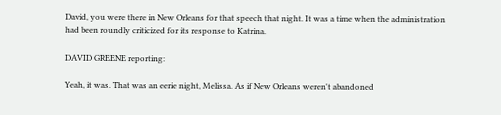David, you were there in New Orleans for that speech that night. It was a time when the administration had been roundly criticized for its response to Katrina.

DAVID GREENE reporting:

Yeah, it was. That was an eerie night, Melissa. As if New Orleans weren't abandoned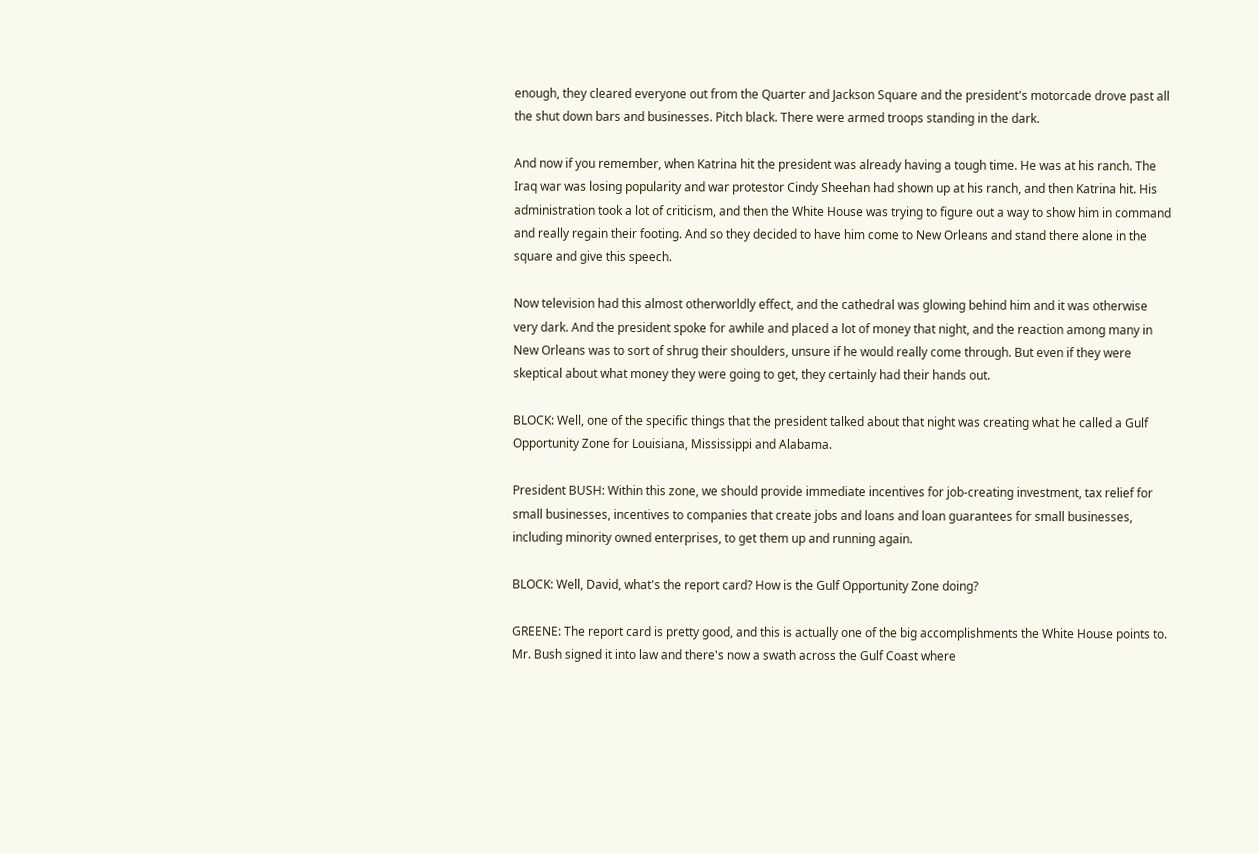enough, they cleared everyone out from the Quarter and Jackson Square and the president's motorcade drove past all the shut down bars and businesses. Pitch black. There were armed troops standing in the dark.

And now if you remember, when Katrina hit the president was already having a tough time. He was at his ranch. The Iraq war was losing popularity and war protestor Cindy Sheehan had shown up at his ranch, and then Katrina hit. His administration took a lot of criticism, and then the White House was trying to figure out a way to show him in command and really regain their footing. And so they decided to have him come to New Orleans and stand there alone in the square and give this speech.

Now television had this almost otherworldly effect, and the cathedral was glowing behind him and it was otherwise very dark. And the president spoke for awhile and placed a lot of money that night, and the reaction among many in New Orleans was to sort of shrug their shoulders, unsure if he would really come through. But even if they were skeptical about what money they were going to get, they certainly had their hands out.

BLOCK: Well, one of the specific things that the president talked about that night was creating what he called a Gulf Opportunity Zone for Louisiana, Mississippi and Alabama.

President BUSH: Within this zone, we should provide immediate incentives for job-creating investment, tax relief for small businesses, incentives to companies that create jobs and loans and loan guarantees for small businesses, including minority owned enterprises, to get them up and running again.

BLOCK: Well, David, what's the report card? How is the Gulf Opportunity Zone doing?

GREENE: The report card is pretty good, and this is actually one of the big accomplishments the White House points to. Mr. Bush signed it into law and there's now a swath across the Gulf Coast where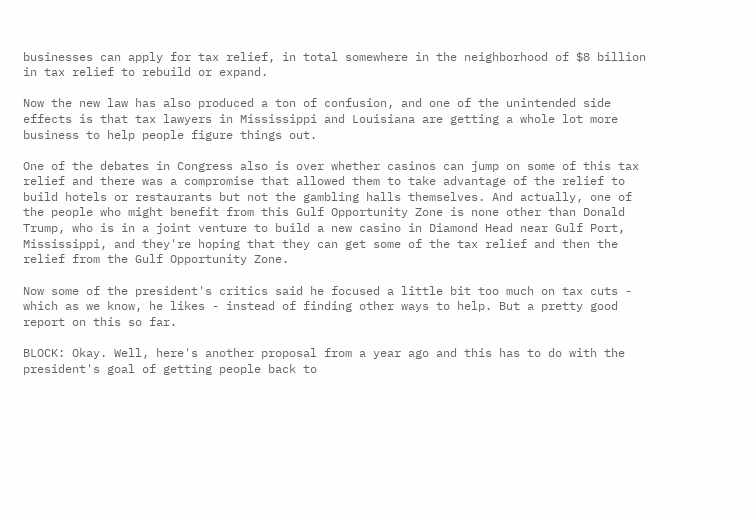businesses can apply for tax relief, in total somewhere in the neighborhood of $8 billion in tax relief to rebuild or expand.

Now the new law has also produced a ton of confusion, and one of the unintended side effects is that tax lawyers in Mississippi and Louisiana are getting a whole lot more business to help people figure things out.

One of the debates in Congress also is over whether casinos can jump on some of this tax relief and there was a compromise that allowed them to take advantage of the relief to build hotels or restaurants but not the gambling halls themselves. And actually, one of the people who might benefit from this Gulf Opportunity Zone is none other than Donald Trump, who is in a joint venture to build a new casino in Diamond Head near Gulf Port, Mississippi, and they're hoping that they can get some of the tax relief and then the relief from the Gulf Opportunity Zone.

Now some of the president's critics said he focused a little bit too much on tax cuts - which as we know, he likes - instead of finding other ways to help. But a pretty good report on this so far.

BLOCK: Okay. Well, here's another proposal from a year ago and this has to do with the president's goal of getting people back to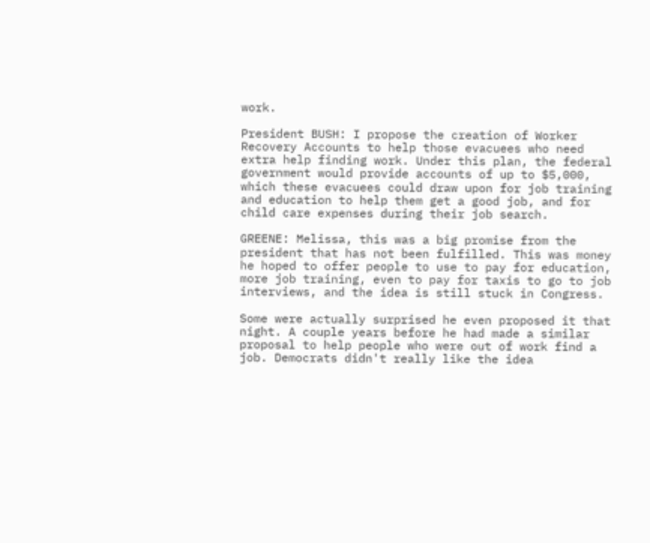work.

President BUSH: I propose the creation of Worker Recovery Accounts to help those evacuees who need extra help finding work. Under this plan, the federal government would provide accounts of up to $5,000, which these evacuees could draw upon for job training and education to help them get a good job, and for child care expenses during their job search.

GREENE: Melissa, this was a big promise from the president that has not been fulfilled. This was money he hoped to offer people to use to pay for education, more job training, even to pay for taxis to go to job interviews, and the idea is still stuck in Congress.

Some were actually surprised he even proposed it that night. A couple years before he had made a similar proposal to help people who were out of work find a job. Democrats didn't really like the idea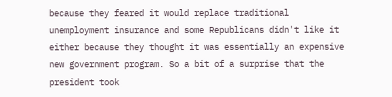because they feared it would replace traditional unemployment insurance and some Republicans didn't like it either because they thought it was essentially an expensive new government program. So a bit of a surprise that the president took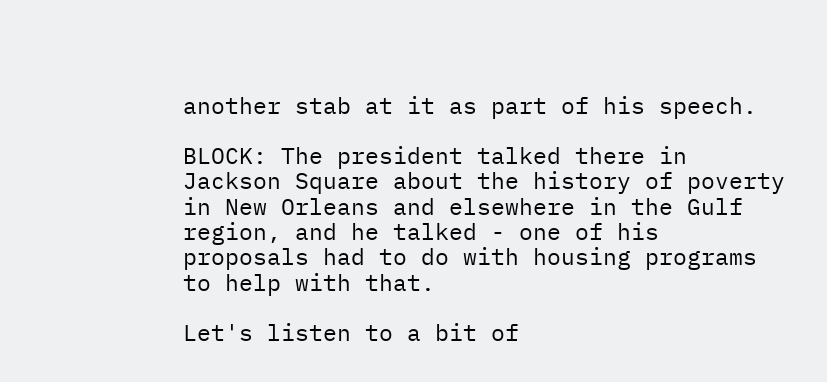another stab at it as part of his speech.

BLOCK: The president talked there in Jackson Square about the history of poverty in New Orleans and elsewhere in the Gulf region, and he talked - one of his proposals had to do with housing programs to help with that.

Let's listen to a bit of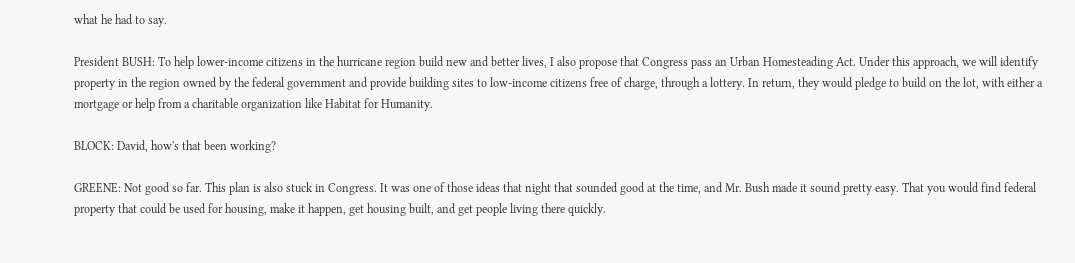what he had to say.

President BUSH: To help lower-income citizens in the hurricane region build new and better lives, I also propose that Congress pass an Urban Homesteading Act. Under this approach, we will identify property in the region owned by the federal government and provide building sites to low-income citizens free of charge, through a lottery. In return, they would pledge to build on the lot, with either a mortgage or help from a charitable organization like Habitat for Humanity.

BLOCK: David, how's that been working?

GREENE: Not good so far. This plan is also stuck in Congress. It was one of those ideas that night that sounded good at the time, and Mr. Bush made it sound pretty easy. That you would find federal property that could be used for housing, make it happen, get housing built, and get people living there quickly.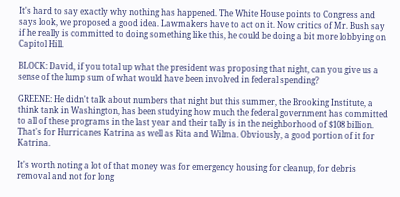It's hard to say exactly why nothing has happened. The White House points to Congress and says look, we proposed a good idea. Lawmakers have to act on it. Now critics of Mr. Bush say if he really is committed to doing something like this, he could be doing a bit more lobbying on Capitol Hill.

BLOCK: David, if you total up what the president was proposing that night, can you give us a sense of the lump sum of what would have been involved in federal spending?

GREENE: He didn't talk about numbers that night but this summer, the Brooking Institute, a think tank in Washington, has been studying how much the federal government has committed to all of these programs in the last year and their tally is in the neighborhood of $108 billion. That's for Hurricanes Katrina as well as Rita and Wilma. Obviously, a good portion of it for Katrina.

It's worth noting a lot of that money was for emergency housing for cleanup, for debris removal and not for long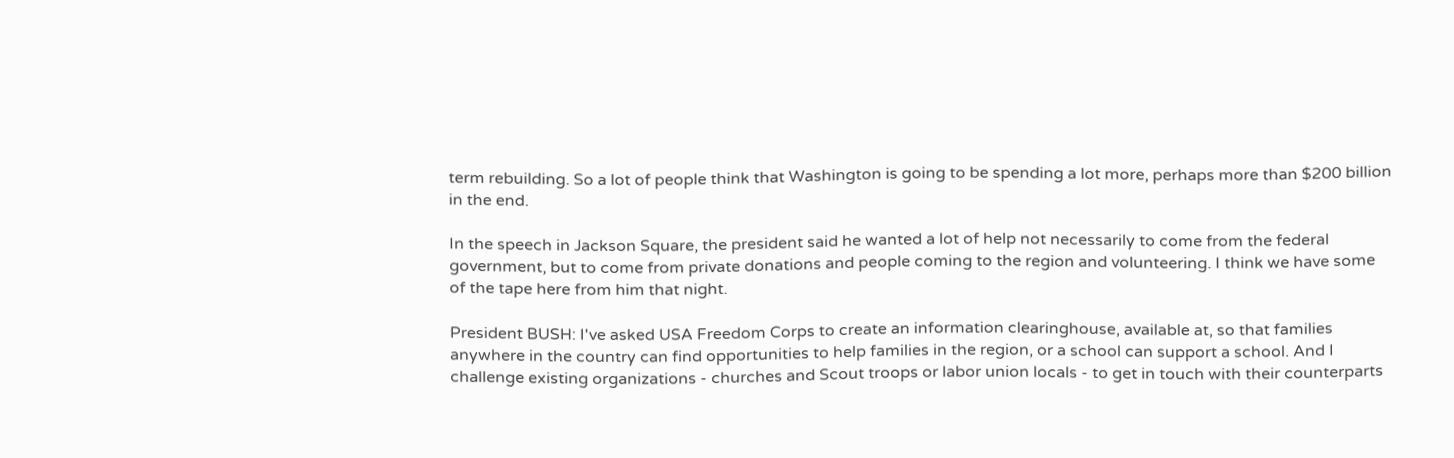term rebuilding. So a lot of people think that Washington is going to be spending a lot more, perhaps more than $200 billion in the end.

In the speech in Jackson Square, the president said he wanted a lot of help not necessarily to come from the federal government, but to come from private donations and people coming to the region and volunteering. I think we have some of the tape here from him that night.

President BUSH: I've asked USA Freedom Corps to create an information clearinghouse, available at, so that families anywhere in the country can find opportunities to help families in the region, or a school can support a school. And I challenge existing organizations - churches and Scout troops or labor union locals - to get in touch with their counterparts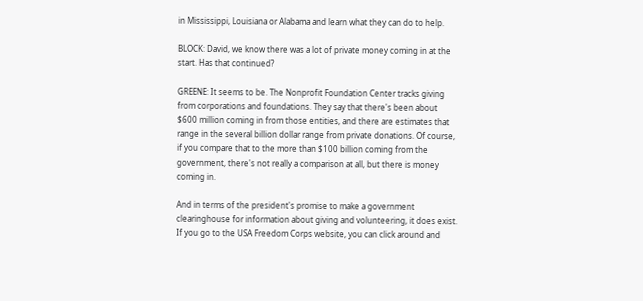in Mississippi, Louisiana or Alabama and learn what they can do to help.

BLOCK: David, we know there was a lot of private money coming in at the start. Has that continued?

GREENE: It seems to be. The Nonprofit Foundation Center tracks giving from corporations and foundations. They say that there's been about $600 million coming in from those entities, and there are estimates that range in the several billion dollar range from private donations. Of course, if you compare that to the more than $100 billion coming from the government, there's not really a comparison at all, but there is money coming in.

And in terms of the president's promise to make a government clearinghouse for information about giving and volunteering, it does exist. If you go to the USA Freedom Corps website, you can click around and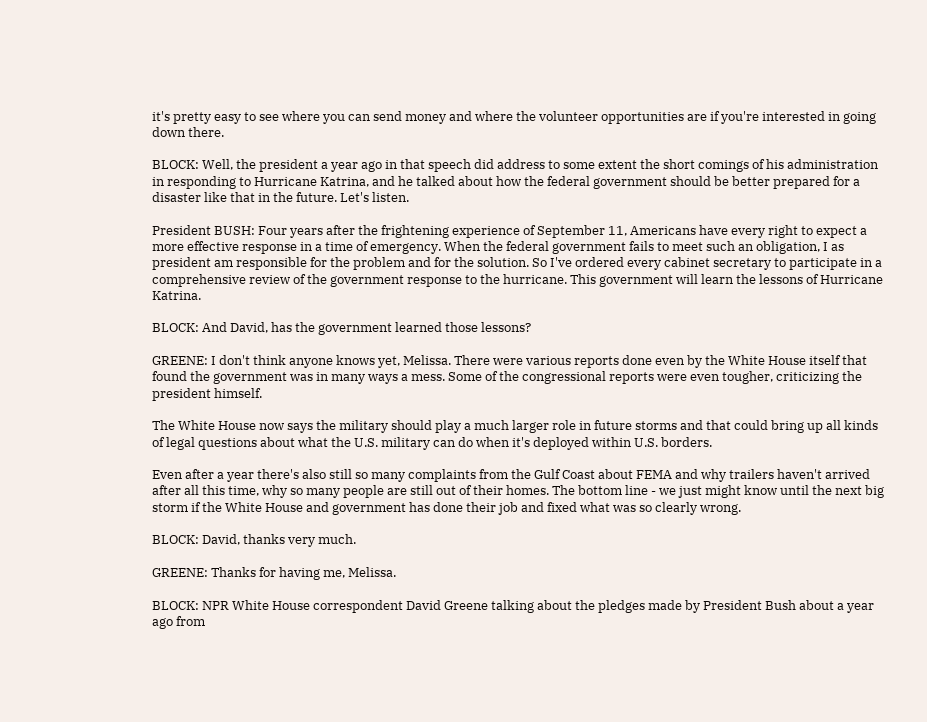it's pretty easy to see where you can send money and where the volunteer opportunities are if you're interested in going down there.

BLOCK: Well, the president a year ago in that speech did address to some extent the short comings of his administration in responding to Hurricane Katrina, and he talked about how the federal government should be better prepared for a disaster like that in the future. Let's listen.

President BUSH: Four years after the frightening experience of September 11, Americans have every right to expect a more effective response in a time of emergency. When the federal government fails to meet such an obligation, I as president am responsible for the problem and for the solution. So I've ordered every cabinet secretary to participate in a comprehensive review of the government response to the hurricane. This government will learn the lessons of Hurricane Katrina.

BLOCK: And David, has the government learned those lessons?

GREENE: I don't think anyone knows yet, Melissa. There were various reports done even by the White House itself that found the government was in many ways a mess. Some of the congressional reports were even tougher, criticizing the president himself.

The White House now says the military should play a much larger role in future storms and that could bring up all kinds of legal questions about what the U.S. military can do when it's deployed within U.S. borders.

Even after a year there's also still so many complaints from the Gulf Coast about FEMA and why trailers haven't arrived after all this time, why so many people are still out of their homes. The bottom line - we just might know until the next big storm if the White House and government has done their job and fixed what was so clearly wrong.

BLOCK: David, thanks very much.

GREENE: Thanks for having me, Melissa.

BLOCK: NPR White House correspondent David Greene talking about the pledges made by President Bush about a year ago from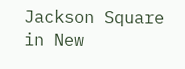Jackson Square in New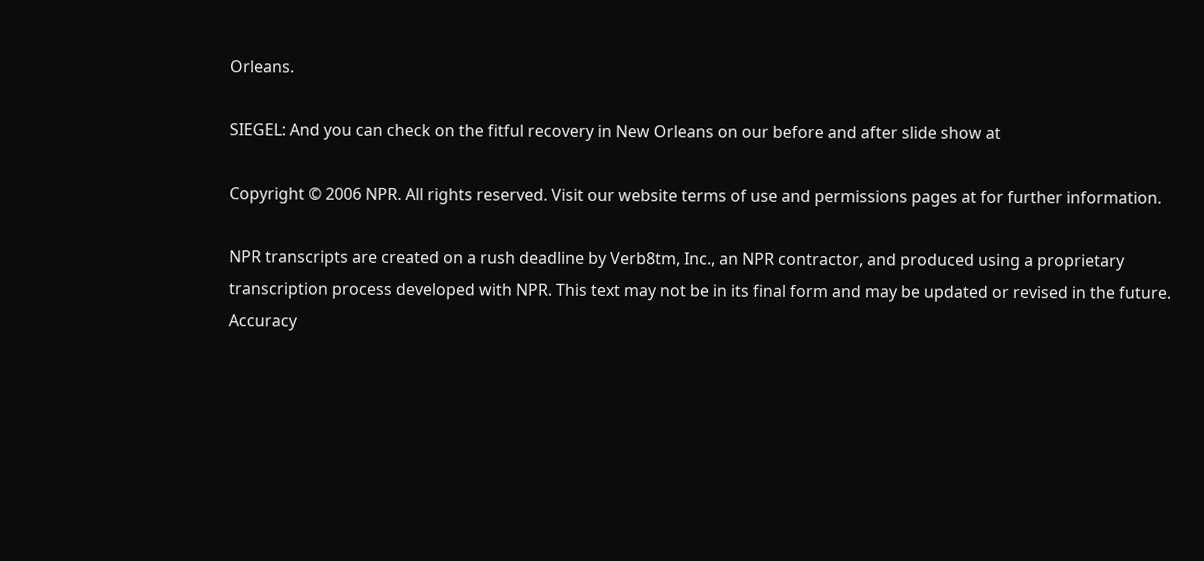Orleans.

SIEGEL: And you can check on the fitful recovery in New Orleans on our before and after slide show at

Copyright © 2006 NPR. All rights reserved. Visit our website terms of use and permissions pages at for further information.

NPR transcripts are created on a rush deadline by Verb8tm, Inc., an NPR contractor, and produced using a proprietary transcription process developed with NPR. This text may not be in its final form and may be updated or revised in the future. Accuracy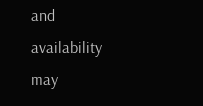and availability may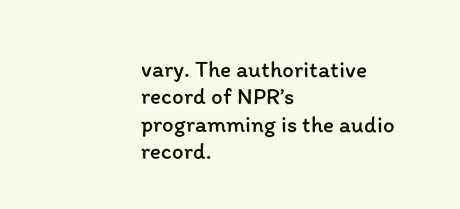vary. The authoritative record of NPR’s programming is the audio record.